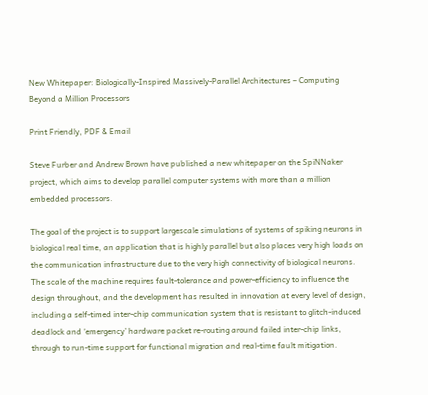New Whitepaper: Biologically-Inspired Massively-Parallel Architectures – Computing Beyond a Million Processors

Print Friendly, PDF & Email

Steve Furber and Andrew Brown have published a new whitepaper on the SpiNNaker project, which aims to develop parallel computer systems with more than a million embedded processors.

The goal of the project is to support largescale simulations of systems of spiking neurons in biological real time, an application that is highly parallel but also places very high loads on the communication infrastructure due to the very high connectivity of biological neurons. The scale of the machine requires fault-tolerance and power-efficiency to influence the design throughout, and the development has resulted in innovation at every level of design, including a self-timed inter-chip communication system that is resistant to glitch-induced deadlock and ‘emergency’ hardware packet re-routing around failed inter-chip links, through to run-time support for functional migration and real-time fault mitigation.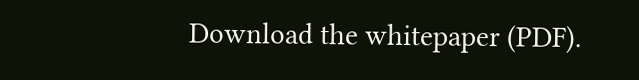Download the whitepaper (PDF).